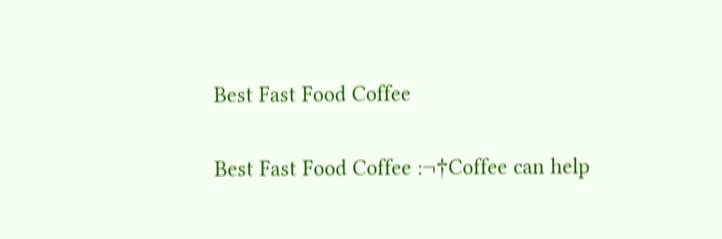Best Fast Food Coffee

Best Fast Food Coffee :¬†Coffee can help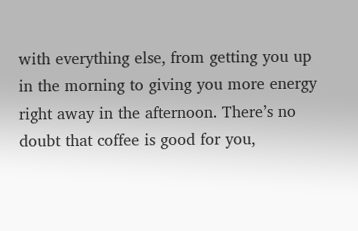with everything else, from getting you up in the morning to giving you more energy right away in the afternoon. There’s no doubt that coffee is good for you,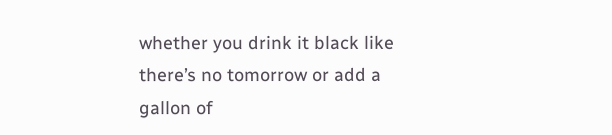whether you drink it black like there’s no tomorrow or add a gallon of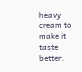heavy cream to make it taste better.